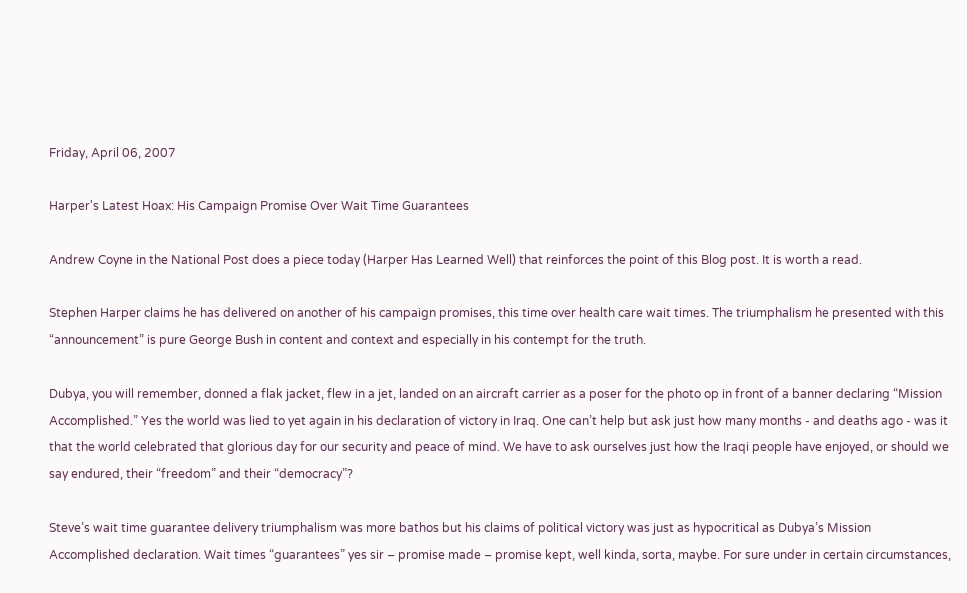Friday, April 06, 2007

Harper's Latest Hoax: His Campaign Promise Over Wait Time Guarantees

Andrew Coyne in the National Post does a piece today (Harper Has Learned Well) that reinforces the point of this Blog post. It is worth a read.

Stephen Harper claims he has delivered on another of his campaign promises, this time over health care wait times. The triumphalism he presented with this “announcement” is pure George Bush in content and context and especially in his contempt for the truth.

Dubya, you will remember, donned a flak jacket, flew in a jet, landed on an aircraft carrier as a poser for the photo op in front of a banner declaring “Mission Accomplished.” Yes the world was lied to yet again in his declaration of victory in Iraq. One can’t help but ask just how many months - and deaths ago - was it that the world celebrated that glorious day for our security and peace of mind. We have to ask ourselves just how the Iraqi people have enjoyed, or should we say endured, their “freedom” and their “democracy”?

Steve’s wait time guarantee delivery triumphalism was more bathos but his claims of political victory was just as hypocritical as Dubya’s Mission Accomplished declaration. Wait times “guarantees” yes sir – promise made – promise kept, well kinda, sorta, maybe. For sure under in certain circumstances,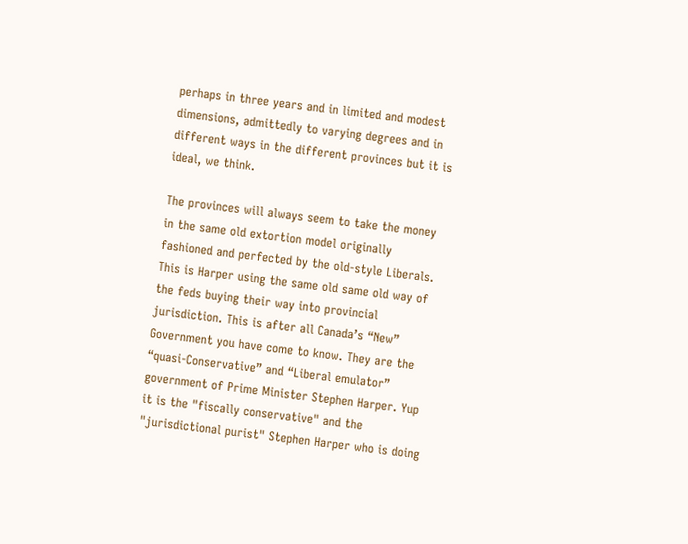perhaps in three years and in limited and modest dimensions, admittedly to varying degrees and in different ways in the different provinces but it is ideal, we think.

The provinces will always seem to take the money in the same old extortion model originally fashioned and perfected by the old-style Liberals. This is Harper using the same old same old way of the feds buying their way into provincial jurisdiction. This is after all Canada’s “New” Government you have come to know. They are the “quasi-Conservative” and “Liberal emulator” government of Prime Minister Stephen Harper. Yup it is the "fiscally conservative" and the "jurisdictional purist" Stephen Harper who is doing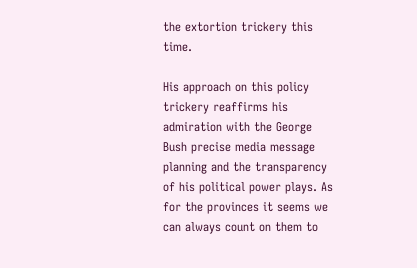the extortion trickery this time.

His approach on this policy trickery reaffirms his admiration with the George Bush precise media message planning and the transparency of his political power plays. As for the provinces it seems we can always count on them to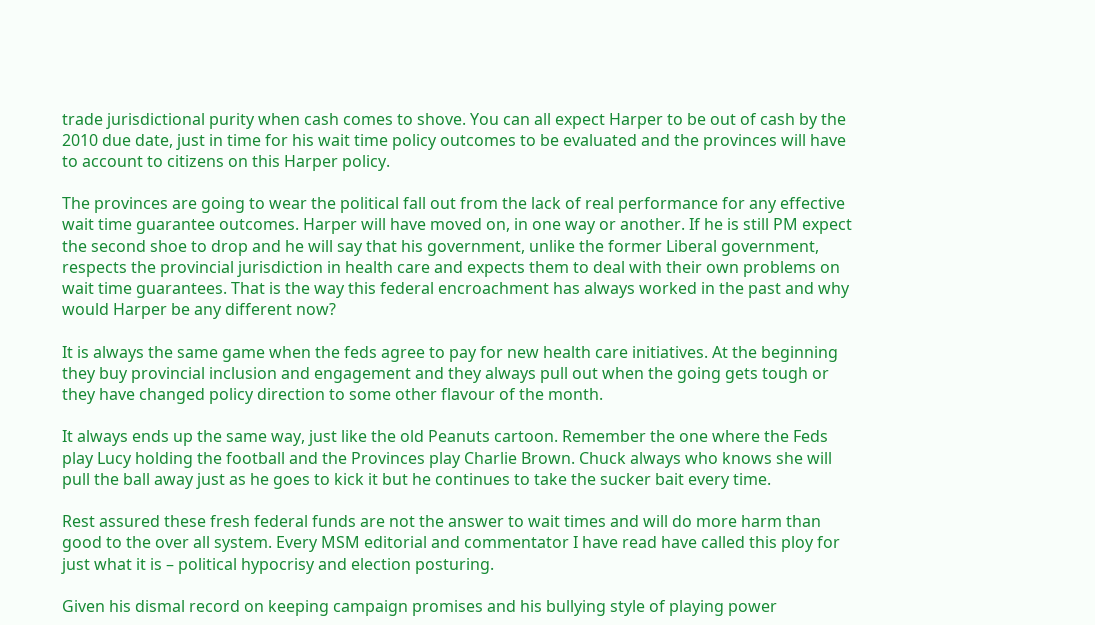trade jurisdictional purity when cash comes to shove. You can all expect Harper to be out of cash by the 2010 due date, just in time for his wait time policy outcomes to be evaluated and the provinces will have to account to citizens on this Harper policy.

The provinces are going to wear the political fall out from the lack of real performance for any effective wait time guarantee outcomes. Harper will have moved on, in one way or another. If he is still PM expect the second shoe to drop and he will say that his government, unlike the former Liberal government, respects the provincial jurisdiction in health care and expects them to deal with their own problems on wait time guarantees. That is the way this federal encroachment has always worked in the past and why would Harper be any different now?

It is always the same game when the feds agree to pay for new health care initiatives. At the beginning they buy provincial inclusion and engagement and they always pull out when the going gets tough or they have changed policy direction to some other flavour of the month.

It always ends up the same way, just like the old Peanuts cartoon. Remember the one where the Feds play Lucy holding the football and the Provinces play Charlie Brown. Chuck always who knows she will pull the ball away just as he goes to kick it but he continues to take the sucker bait every time.

Rest assured these fresh federal funds are not the answer to wait times and will do more harm than good to the over all system. Every MSM editorial and commentator I have read have called this ploy for just what it is – political hypocrisy and election posturing.

Given his dismal record on keeping campaign promises and his bullying style of playing power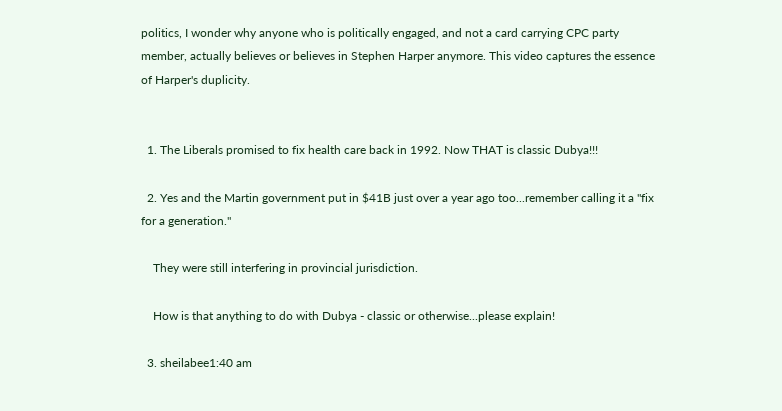politics, I wonder why anyone who is politically engaged, and not a card carrying CPC party member, actually believes or believes in Stephen Harper anymore. This video captures the essence of Harper's duplicity.


  1. The Liberals promised to fix health care back in 1992. Now THAT is classic Dubya!!!

  2. Yes and the Martin government put in $41B just over a year ago too...remember calling it a "fix for a generation."

    They were still interfering in provincial jurisdiction.

    How is that anything to do with Dubya - classic or otherwise...please explain!

  3. sheilabee1:40 am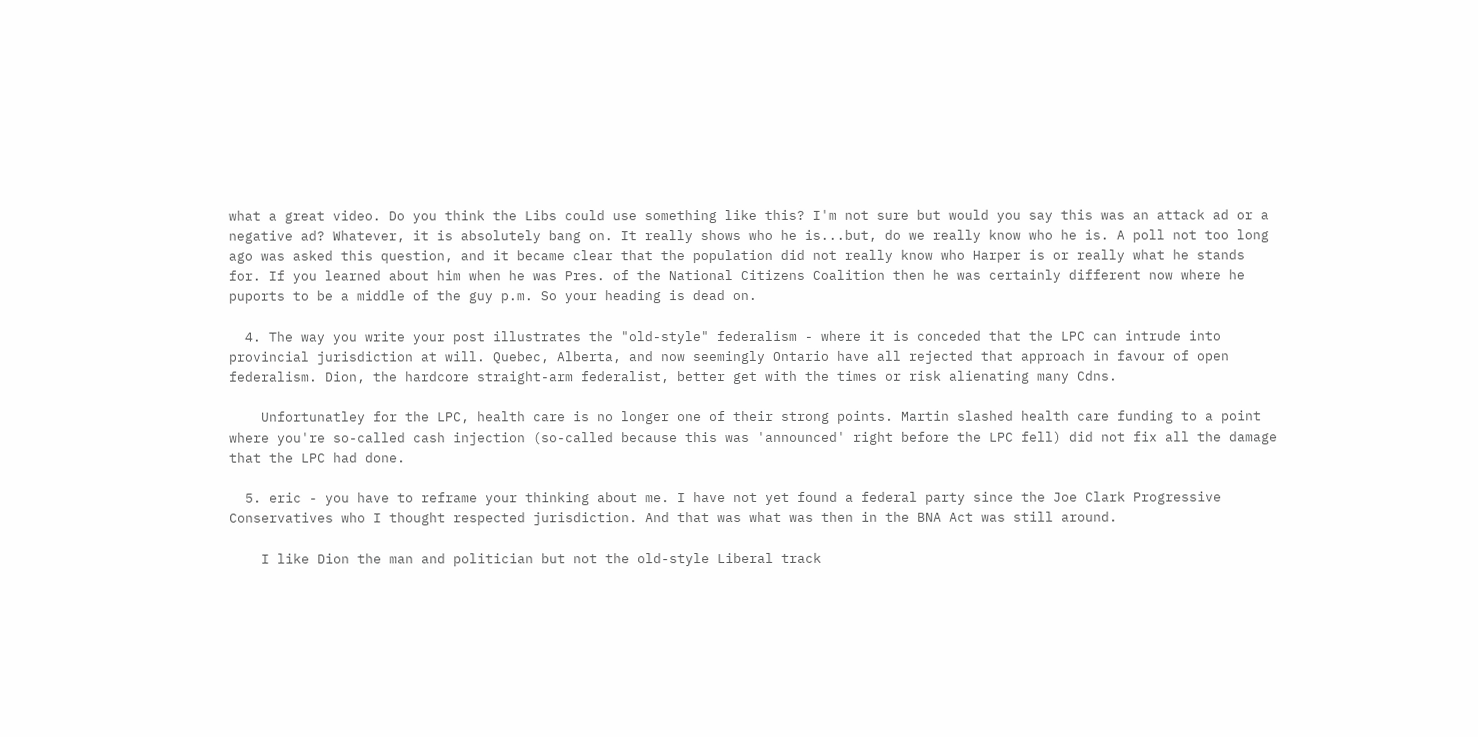what a great video. Do you think the Libs could use something like this? I'm not sure but would you say this was an attack ad or a negative ad? Whatever, it is absolutely bang on. It really shows who he is...but, do we really know who he is. A poll not too long ago was asked this question, and it became clear that the population did not really know who Harper is or really what he stands for. If you learned about him when he was Pres. of the National Citizens Coalition then he was certainly different now where he puports to be a middle of the guy p.m. So your heading is dead on.

  4. The way you write your post illustrates the "old-style" federalism - where it is conceded that the LPC can intrude into provincial jurisdiction at will. Quebec, Alberta, and now seemingly Ontario have all rejected that approach in favour of open federalism. Dion, the hardcore straight-arm federalist, better get with the times or risk alienating many Cdns.

    Unfortunatley for the LPC, health care is no longer one of their strong points. Martin slashed health care funding to a point where you're so-called cash injection (so-called because this was 'announced' right before the LPC fell) did not fix all the damage that the LPC had done.

  5. eric - you have to reframe your thinking about me. I have not yet found a federal party since the Joe Clark Progressive Conservatives who I thought respected jurisdiction. And that was what was then in the BNA Act was still around.

    I like Dion the man and politician but not the old-style Liberal track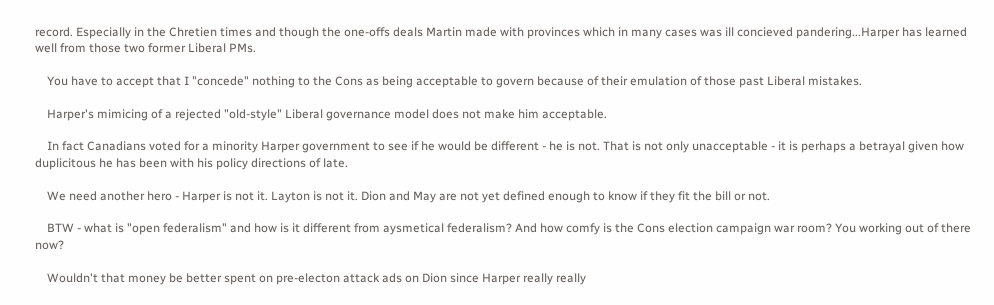record. Especially in the Chretien times and though the one-offs deals Martin made with provinces which in many cases was ill concieved pandering...Harper has learned well from those two former Liberal PMs.

    You have to accept that I "concede" nothing to the Cons as being acceptable to govern because of their emulation of those past Liberal mistakes.

    Harper's mimicing of a rejected "old-style" Liberal governance model does not make him acceptable.

    In fact Canadians voted for a minority Harper government to see if he would be different - he is not. That is not only unacceptable - it is perhaps a betrayal given how duplicitous he has been with his policy directions of late.

    We need another hero - Harper is not it. Layton is not it. Dion and May are not yet defined enough to know if they fit the bill or not.

    BTW - what is "open federalism" and how is it different from aysmetical federalism? And how comfy is the Cons election campaign war room? You working out of there now?

    Wouldn't that money be better spent on pre-electon attack ads on Dion since Harper really really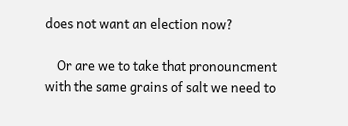does not want an election now?

    Or are we to take that pronouncment with the same grains of salt we need to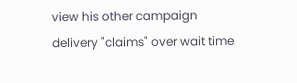view his other campaign delivery "claims" over wait time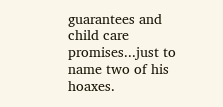guarantees and child care promises...just to name two of his hoaxes.